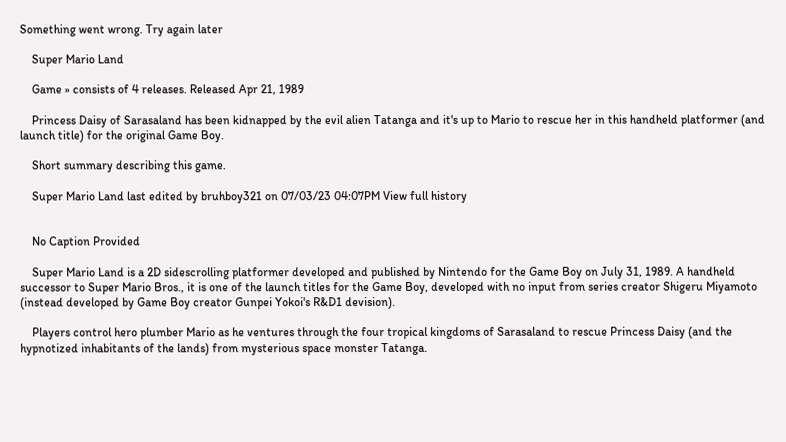Something went wrong. Try again later

    Super Mario Land

    Game » consists of 4 releases. Released Apr 21, 1989

    Princess Daisy of Sarasaland has been kidnapped by the evil alien Tatanga and it's up to Mario to rescue her in this handheld platformer (and launch title) for the original Game Boy.

    Short summary describing this game.

    Super Mario Land last edited by bruhboy321 on 07/03/23 04:07PM View full history


    No Caption Provided

    Super Mario Land is a 2D sidescrolling platformer developed and published by Nintendo for the Game Boy on July 31, 1989. A handheld successor to Super Mario Bros., it is one of the launch titles for the Game Boy, developed with no input from series creator Shigeru Miyamoto (instead developed by Game Boy creator Gunpei Yokoi's R&D1 devision).

    Players control hero plumber Mario as he ventures through the four tropical kingdoms of Sarasaland to rescue Princess Daisy (and the hypnotized inhabitants of the lands) from mysterious space monster Tatanga.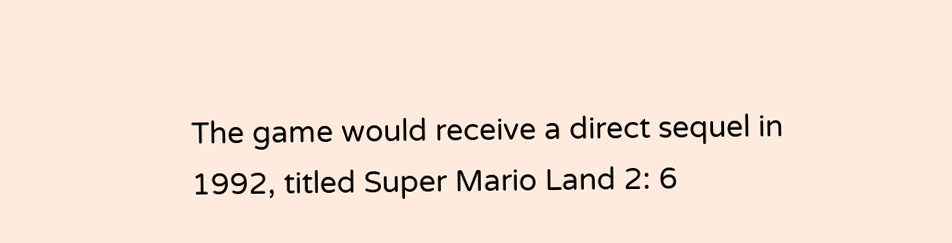The game would receive a direct sequel in 1992, titled Super Mario Land 2: 6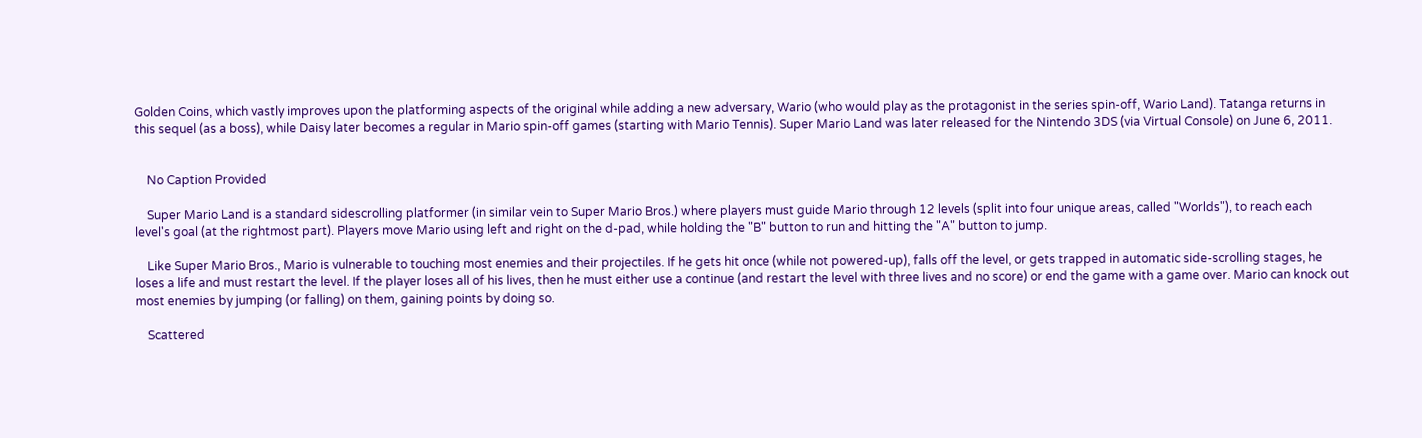Golden Coins, which vastly improves upon the platforming aspects of the original while adding a new adversary, Wario (who would play as the protagonist in the series spin-off, Wario Land). Tatanga returns in this sequel (as a boss), while Daisy later becomes a regular in Mario spin-off games (starting with Mario Tennis). Super Mario Land was later released for the Nintendo 3DS (via Virtual Console) on June 6, 2011.


    No Caption Provided

    Super Mario Land is a standard sidescrolling platformer (in similar vein to Super Mario Bros.) where players must guide Mario through 12 levels (split into four unique areas, called "Worlds"), to reach each level's goal (at the rightmost part). Players move Mario using left and right on the d-pad, while holding the "B" button to run and hitting the "A" button to jump.

    Like Super Mario Bros., Mario is vulnerable to touching most enemies and their projectiles. If he gets hit once (while not powered-up), falls off the level, or gets trapped in automatic side-scrolling stages, he loses a life and must restart the level. If the player loses all of his lives, then he must either use a continue (and restart the level with three lives and no score) or end the game with a game over. Mario can knock out most enemies by jumping (or falling) on them, gaining points by doing so.

    Scattered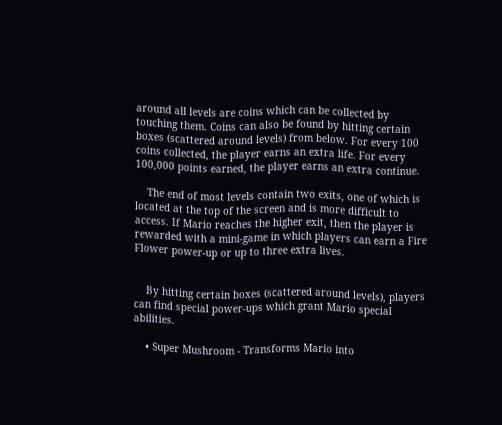around all levels are coins which can be collected by touching them. Coins can also be found by hitting certain boxes (scattered around levels) from below. For every 100 coins collected, the player earns an extra life. For every 100,000 points earned, the player earns an extra continue.

    The end of most levels contain two exits, one of which is located at the top of the screen and is more difficult to access. If Mario reaches the higher exit, then the player is rewarded with a mini-game in which players can earn a Fire Flower power-up or up to three extra lives.


    By hitting certain boxes (scattered around levels), players can find special power-ups which grant Mario special abilities.

    • Super Mushroom - Transforms Mario into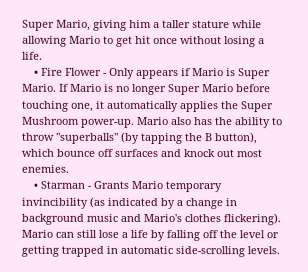Super Mario, giving him a taller stature while allowing Mario to get hit once without losing a life.
    • Fire Flower - Only appears if Mario is Super Mario. If Mario is no longer Super Mario before touching one, it automatically applies the Super Mushroom power-up. Mario also has the ability to throw "superballs" (by tapping the B button), which bounce off surfaces and knock out most enemies.
    • Starman - Grants Mario temporary invincibility (as indicated by a change in background music and Mario's clothes flickering). Mario can still lose a life by falling off the level or getting trapped in automatic side-scrolling levels.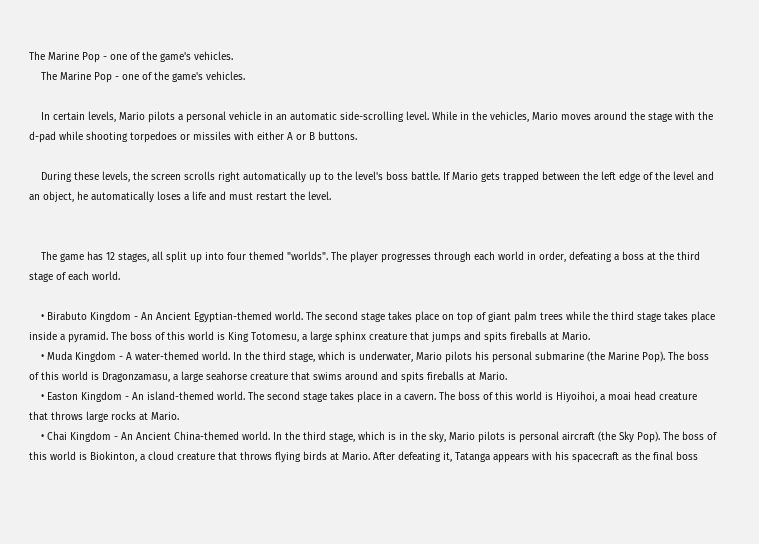The Marine Pop - one of the game's vehicles.
    The Marine Pop - one of the game's vehicles.

    In certain levels, Mario pilots a personal vehicle in an automatic side-scrolling level. While in the vehicles, Mario moves around the stage with the d-pad while shooting torpedoes or missiles with either A or B buttons.

    During these levels, the screen scrolls right automatically up to the level's boss battle. If Mario gets trapped between the left edge of the level and an object, he automatically loses a life and must restart the level.


    The game has 12 stages, all split up into four themed "worlds". The player progresses through each world in order, defeating a boss at the third stage of each world.

    • Birabuto Kingdom - An Ancient Egyptian-themed world. The second stage takes place on top of giant palm trees while the third stage takes place inside a pyramid. The boss of this world is King Totomesu, a large sphinx creature that jumps and spits fireballs at Mario.
    • Muda Kingdom - A water-themed world. In the third stage, which is underwater, Mario pilots his personal submarine (the Marine Pop). The boss of this world is Dragonzamasu, a large seahorse creature that swims around and spits fireballs at Mario.
    • Easton Kingdom - An island-themed world. The second stage takes place in a cavern. The boss of this world is Hiyoihoi, a moai head creature that throws large rocks at Mario.
    • Chai Kingdom - An Ancient China-themed world. In the third stage, which is in the sky, Mario pilots is personal aircraft (the Sky Pop). The boss of this world is Biokinton, a cloud creature that throws flying birds at Mario. After defeating it, Tatanga appears with his spacecraft as the final boss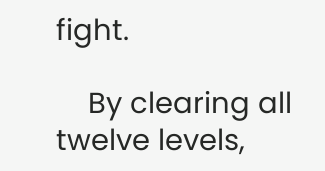fight.

    By clearing all twelve levels,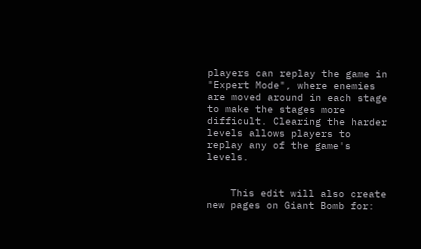players can replay the game in "Expert Mode", where enemies are moved around in each stage to make the stages more difficult. Clearing the harder levels allows players to replay any of the game's levels.


    This edit will also create new pages on Giant Bomb for: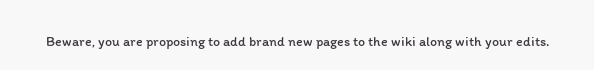Beware, you are proposing to add brand new pages to the wiki along with your edits.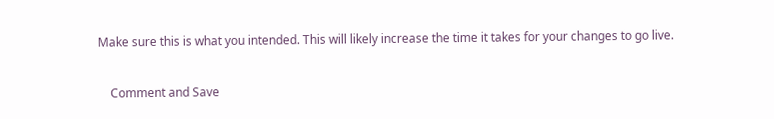Make sure this is what you intended. This will likely increase the time it takes for your changes to go live.

    Comment and Save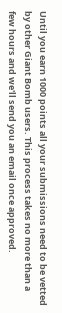Until you earn 1000 points all your submissions need to be vetted by other Giant Bomb users. This process takes no more than a few hours and we'll send you an email once approved.